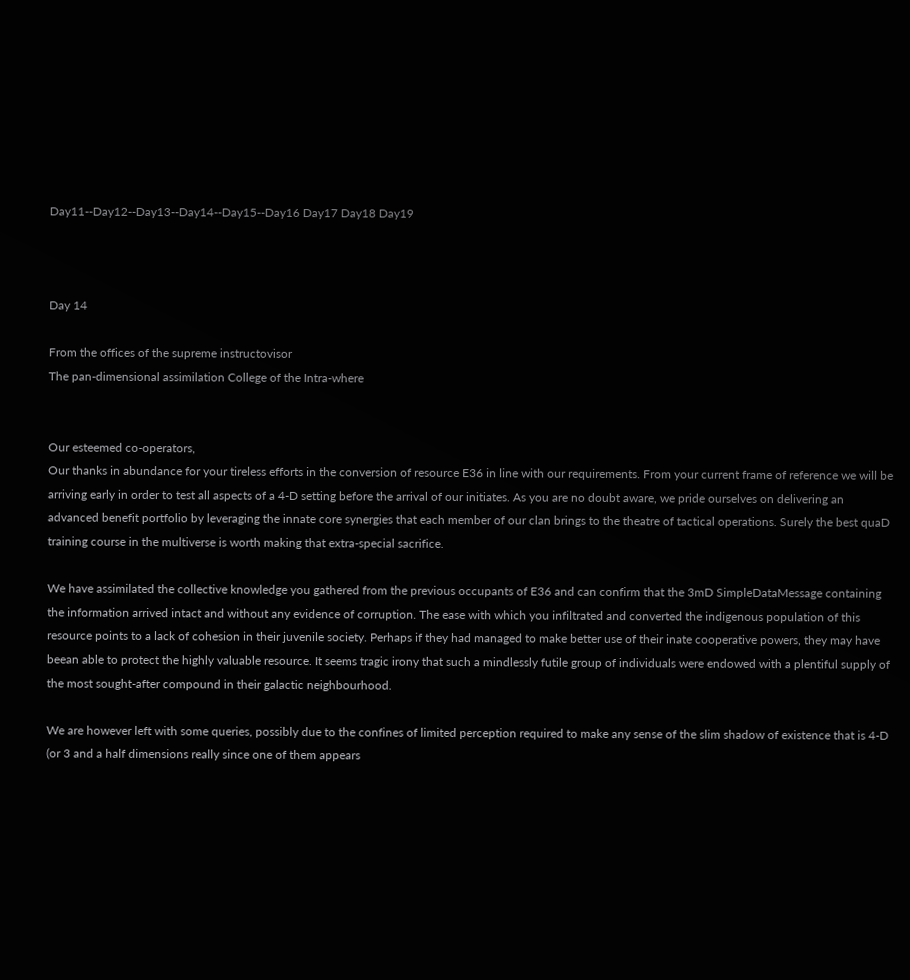Day11--Day12--Day13--Day14--Day15--Day16 Day17 Day18 Day19



Day 14

From the offices of the supreme instructovisor
The pan-dimensional assimilation College of the Intra-where


Our esteemed co-operators,
Our thanks in abundance for your tireless efforts in the conversion of resource E36 in line with our requirements. From your current frame of reference we will be arriving early in order to test all aspects of a 4-D setting before the arrival of our initiates. As you are no doubt aware, we pride ourselves on delivering an advanced benefit portfolio by leveraging the innate core synergies that each member of our clan brings to the theatre of tactical operations. Surely the best quaD training course in the multiverse is worth making that extra-special sacrifice.

We have assimilated the collective knowledge you gathered from the previous occupants of E36 and can confirm that the 3mD SimpleDataMessage containing the information arrived intact and without any evidence of corruption. The ease with which you infiltrated and converted the indigenous population of this resource points to a lack of cohesion in their juvenile society. Perhaps if they had managed to make better use of their inate cooperative powers, they may have beean able to protect the highly valuable resource. It seems tragic irony that such a mindlessly futile group of individuals were endowed with a plentiful supply of the most sought-after compound in their galactic neighbourhood.

We are however left with some queries, possibly due to the confines of limited perception required to make any sense of the slim shadow of existence that is 4-D (or 3 and a half dimensions really since one of them appears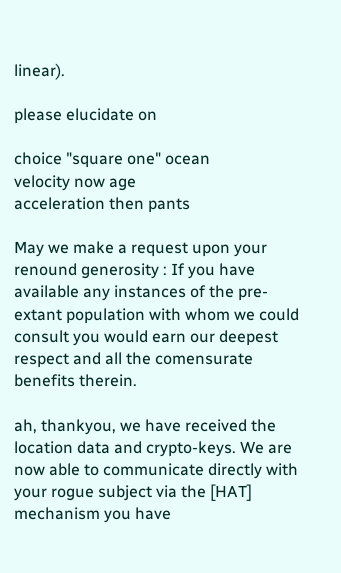linear).

please elucidate on

choice "square one" ocean
velocity now age
acceleration then pants

May we make a request upon your renound generosity : If you have available any instances of the pre-extant population with whom we could consult you would earn our deepest respect and all the comensurate benefits therein.

ah, thankyou, we have received the location data and crypto-keys. We are now able to communicate directly with your rogue subject via the [HAT] mechanism you have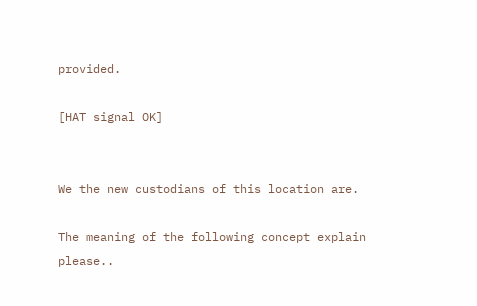provided.

[HAT signal OK]


We the new custodians of this location are.

The meaning of the following concept explain please..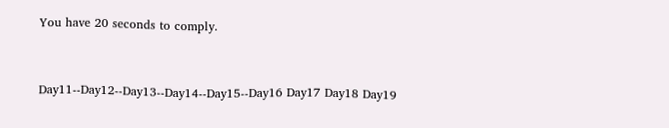You have 20 seconds to comply.


Day11--Day12--Day13--Day14--Day15--Day16 Day17 Day18 Day19